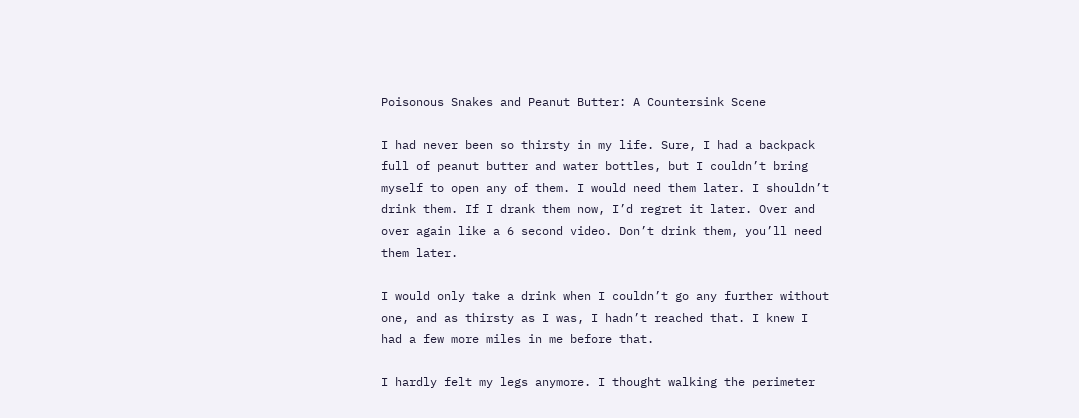Poisonous Snakes and Peanut Butter: A Countersink Scene

I had never been so thirsty in my life. Sure, I had a backpack full of peanut butter and water bottles, but I couldn’t bring myself to open any of them. I would need them later. I shouldn’t drink them. If I drank them now, I’d regret it later. Over and over again like a 6 second video. Don’t drink them, you’ll need them later.

I would only take a drink when I couldn’t go any further without one, and as thirsty as I was, I hadn’t reached that. I knew I had a few more miles in me before that.

I hardly felt my legs anymore. I thought walking the perimeter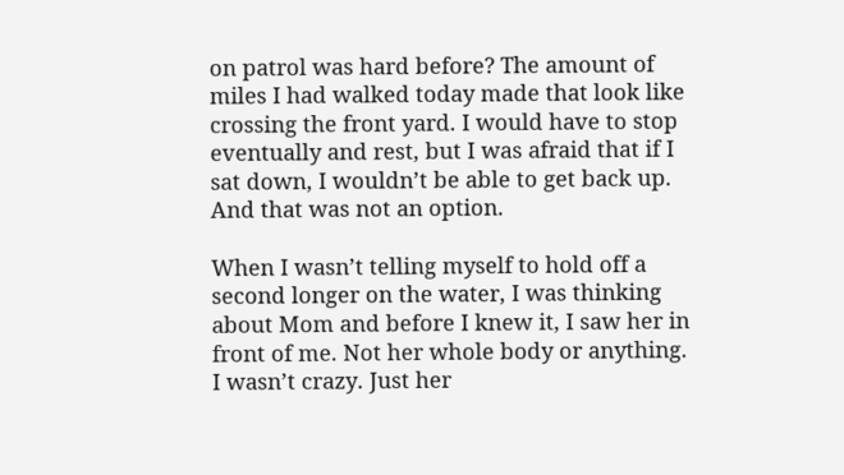on patrol was hard before? The amount of miles I had walked today made that look like crossing the front yard. I would have to stop eventually and rest, but I was afraid that if I sat down, I wouldn’t be able to get back up. And that was not an option.

When I wasn’t telling myself to hold off a second longer on the water, I was thinking about Mom and before I knew it, I saw her in front of me. Not her whole body or anything. I wasn’t crazy. Just her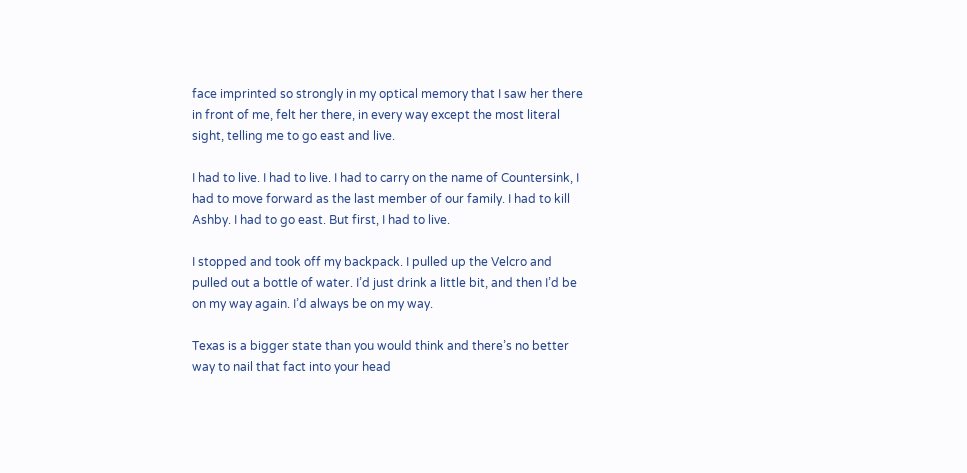face imprinted so strongly in my optical memory that I saw her there in front of me, felt her there, in every way except the most literal sight, telling me to go east and live.

I had to live. I had to live. I had to carry on the name of Countersink, I had to move forward as the last member of our family. I had to kill Ashby. I had to go east. But first, I had to live.

I stopped and took off my backpack. I pulled up the Velcro and pulled out a bottle of water. I’d just drink a little bit, and then I’d be on my way again. I’d always be on my way.

Texas is a bigger state than you would think and there’s no better way to nail that fact into your head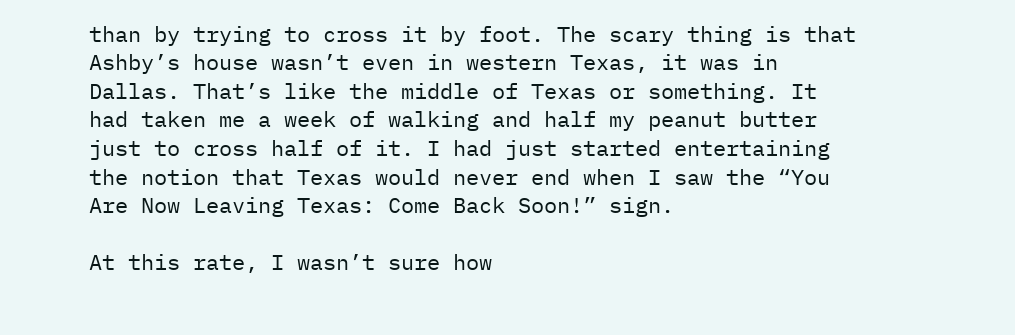than by trying to cross it by foot. The scary thing is that Ashby’s house wasn’t even in western Texas, it was in Dallas. That’s like the middle of Texas or something. It had taken me a week of walking and half my peanut butter just to cross half of it. I had just started entertaining the notion that Texas would never end when I saw the “You Are Now Leaving Texas: Come Back Soon!” sign.

At this rate, I wasn’t sure how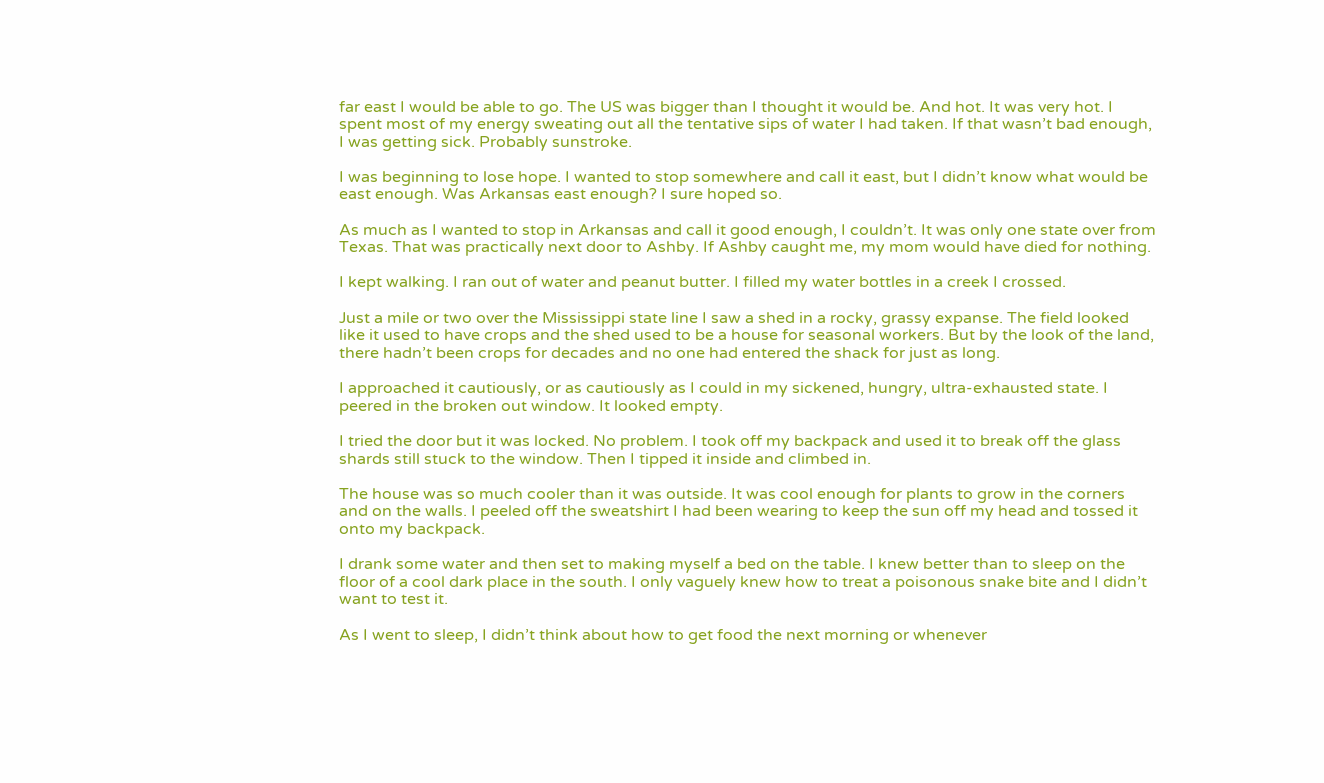far east I would be able to go. The US was bigger than I thought it would be. And hot. It was very hot. I spent most of my energy sweating out all the tentative sips of water I had taken. If that wasn’t bad enough, I was getting sick. Probably sunstroke.

I was beginning to lose hope. I wanted to stop somewhere and call it east, but I didn’t know what would be east enough. Was Arkansas east enough? I sure hoped so.

As much as I wanted to stop in Arkansas and call it good enough, I couldn’t. It was only one state over from Texas. That was practically next door to Ashby. If Ashby caught me, my mom would have died for nothing.

I kept walking. I ran out of water and peanut butter. I filled my water bottles in a creek I crossed.

Just a mile or two over the Mississippi state line I saw a shed in a rocky, grassy expanse. The field looked like it used to have crops and the shed used to be a house for seasonal workers. But by the look of the land, there hadn’t been crops for decades and no one had entered the shack for just as long.

I approached it cautiously, or as cautiously as I could in my sickened, hungry, ultra-exhausted state. I peered in the broken out window. It looked empty.

I tried the door but it was locked. No problem. I took off my backpack and used it to break off the glass shards still stuck to the window. Then I tipped it inside and climbed in.

The house was so much cooler than it was outside. It was cool enough for plants to grow in the corners and on the walls. I peeled off the sweatshirt I had been wearing to keep the sun off my head and tossed it onto my backpack.

I drank some water and then set to making myself a bed on the table. I knew better than to sleep on the floor of a cool dark place in the south. I only vaguely knew how to treat a poisonous snake bite and I didn’t want to test it.

As I went to sleep, I didn’t think about how to get food the next morning or whenever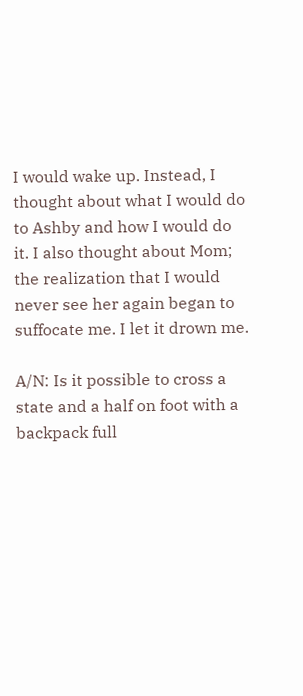I would wake up. Instead, I thought about what I would do to Ashby and how I would do it. I also thought about Mom; the realization that I would never see her again began to suffocate me. I let it drown me.

A/N: Is it possible to cross a state and a half on foot with a backpack full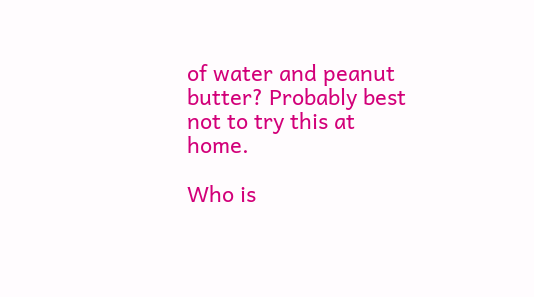of water and peanut butter? Probably best not to try this at home.

Who is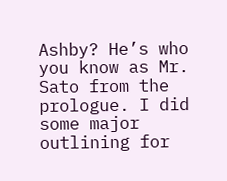Ashby? He’s who you know as Mr. Sato from the prologue. I did some major outlining for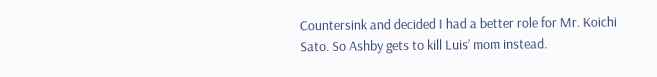Countersink and decided I had a better role for Mr. Koichi Sato. So Ashby gets to kill Luis’ mom instead.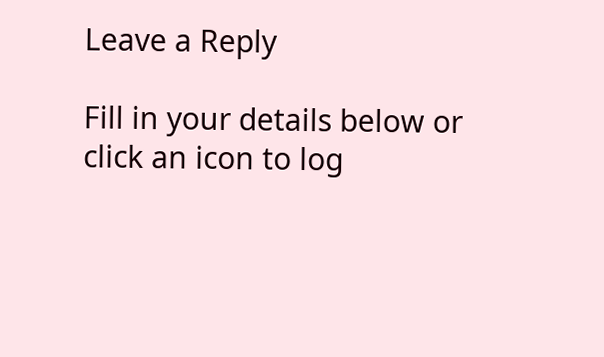Leave a Reply

Fill in your details below or click an icon to log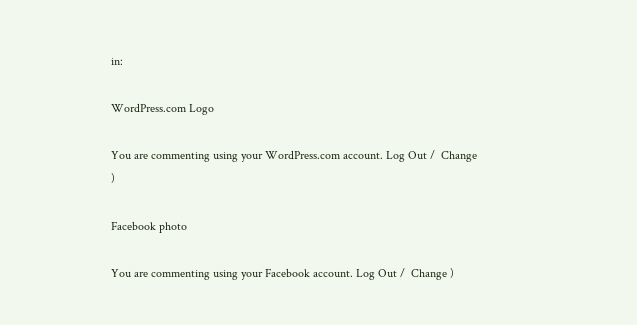in:

WordPress.com Logo

You are commenting using your WordPress.com account. Log Out /  Change )

Facebook photo

You are commenting using your Facebook account. Log Out /  Change )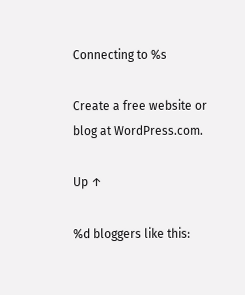Connecting to %s

Create a free website or blog at WordPress.com.

Up ↑

%d bloggers like this: